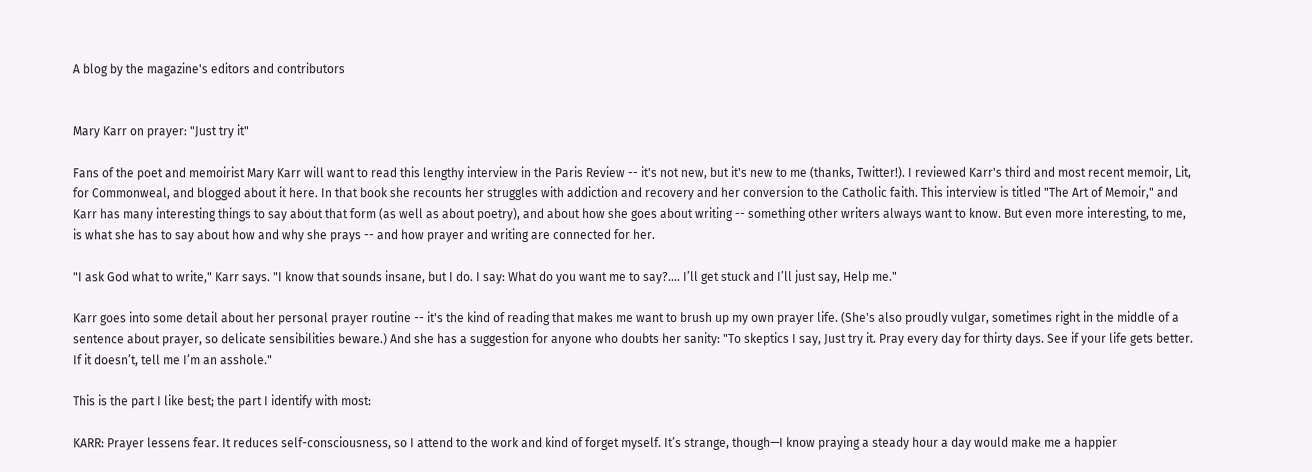A blog by the magazine's editors and contributors


Mary Karr on prayer: "Just try it"

Fans of the poet and memoirist Mary Karr will want to read this lengthy interview in the Paris Review -- it's not new, but it's new to me (thanks, Twitter!). I reviewed Karr's third and most recent memoir, Lit, for Commonweal, and blogged about it here. In that book she recounts her struggles with addiction and recovery and her conversion to the Catholic faith. This interview is titled "The Art of Memoir," and Karr has many interesting things to say about that form (as well as about poetry), and about how she goes about writing -- something other writers always want to know. But even more interesting, to me, is what she has to say about how and why she prays -- and how prayer and writing are connected for her.

"I ask God what to write," Karr says. "I know that sounds insane, but I do. I say: What do you want me to say?.... I’ll get stuck and I’ll just say, Help me."

Karr goes into some detail about her personal prayer routine -- it's the kind of reading that makes me want to brush up my own prayer life. (She's also proudly vulgar, sometimes right in the middle of a sentence about prayer, so delicate sensibilities beware.) And she has a suggestion for anyone who doubts her sanity: "To skeptics I say, Just try it. Pray every day for thirty days. See if your life gets better. If it doesn’t, tell me I’m an asshole."

This is the part I like best; the part I identify with most:

KARR: Prayer lessens fear. It reduces self-consciousness, so I attend to the work and kind of forget myself. It’s strange, though—I know praying a steady hour a day would make me a happier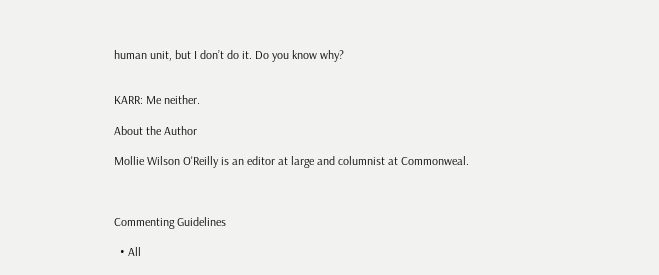human unit, but I don’t do it. Do you know why?


KARR: Me neither.

About the Author

Mollie Wilson O'Reilly is an editor at large and columnist at Commonweal.



Commenting Guidelines

  • All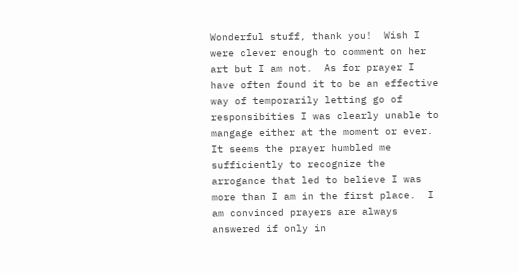Wonderful stuff, thank you!  Wish I were clever enough to comment on her art but I am not.  As for prayer I have often found it to be an effective way of temporarily letting go of responsibities I was clearly unable to mangage either at the moment or ever.  It seems the prayer humbled me sufficiently to recognize the arrogance that led to believe I was more than I am in the first place.  I am convinced prayers are always answered if only in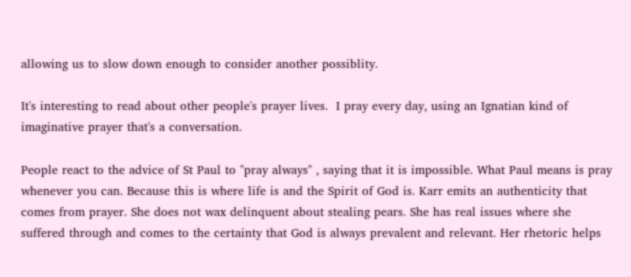allowing us to slow down enough to consider another possiblity.

It's interesting to read about other people's prayer lives.  I pray every day, using an Ignatian kind of imaginative prayer that's a conversation.

People react to the advice of St Paul to "pray always" , saying that it is impossible. What Paul means is pray whenever you can. Because this is where life is and the Spirit of God is. Karr emits an authenticity that comes from prayer. She does not wax delinquent about stealing pears. She has real issues where she suffered through and comes to the certainty that God is always prevalent and relevant. Her rhetoric helps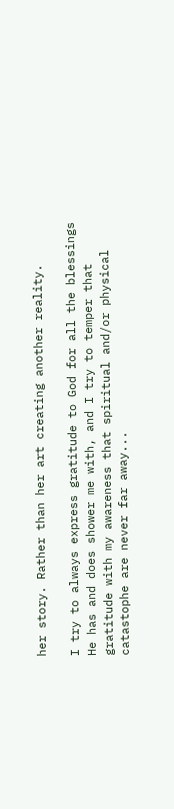her story. Rather than her art creating another reality.

I try to always express gratitude to God for all the blessings He has and does shower me with, and I try to temper that gratitude with my awareness that spiritual and/or physical catastophe are never far away...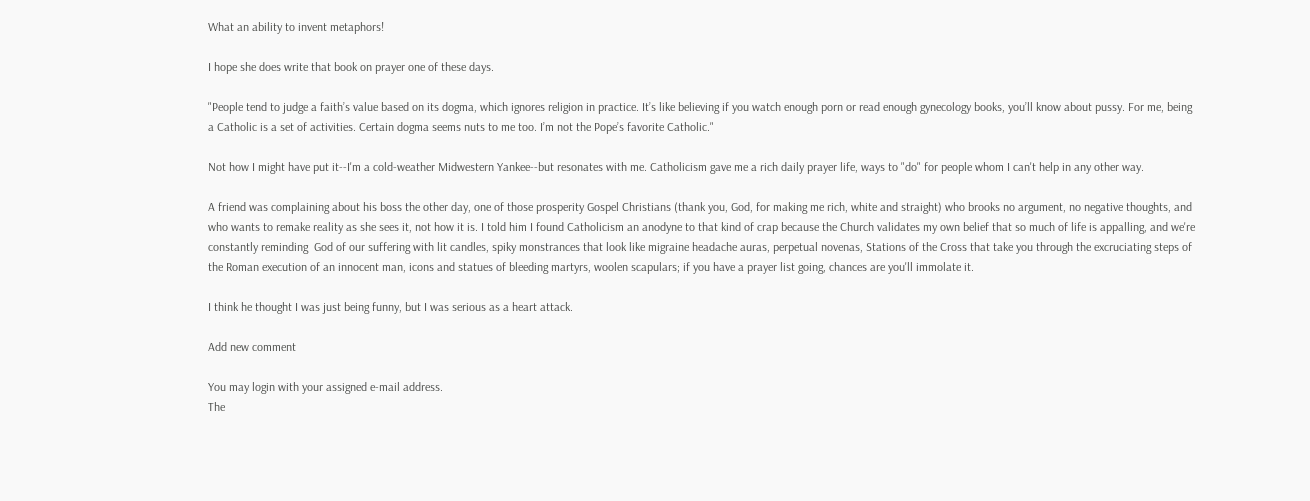What an ability to invent metaphors!

I hope she does write that book on prayer one of these days.

"People tend to judge a faith’s value based on its dogma, which ignores religion in practice. It’s like believing if you watch enough porn or read enough gynecology books, you’ll know about pussy. For me, being a Catholic is a set of activities. Certain dogma seems nuts to me too. I’m not the Pope’s favorite Catholic."

Not how I might have put it--I'm a cold-weather Midwestern Yankee--but resonates with me. Catholicism gave me a rich daily prayer life, ways to "do" for people whom I can't help in any other way.

A friend was complaining about his boss the other day, one of those prosperity Gospel Christians (thank you, God, for making me rich, white and straight) who brooks no argument, no negative thoughts, and who wants to remake reality as she sees it, not how it is. I told him I found Catholicism an anodyne to that kind of crap because the Church validates my own belief that so much of life is appalling, and we're constantly reminding  God of our suffering with lit candles, spiky monstrances that look like migraine headache auras, perpetual novenas, Stations of the Cross that take you through the excruciating steps of the Roman execution of an innocent man, icons and statues of bleeding martyrs, woolen scapulars; if you have a prayer list going, chances are you'll immolate it.

I think he thought I was just being funny, but I was serious as a heart attack.

Add new comment

You may login with your assigned e-mail address.
The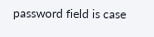password field is case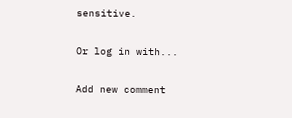sensitive.

Or log in with...

Add new comment